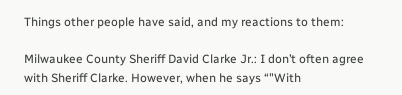Things other people have said, and my reactions to them:

Milwaukee County Sheriff David Clarke Jr.: I don’t often agree with Sheriff Clarke. However, when he says “"With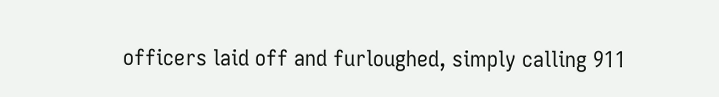officers laid off and furloughed, simply calling 911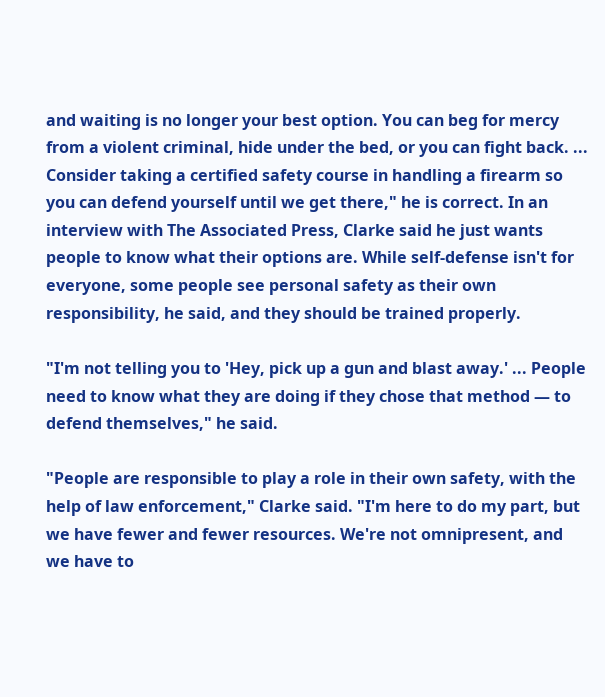and waiting is no longer your best option. You can beg for mercy from a violent criminal, hide under the bed, or you can fight back. ... Consider taking a certified safety course in handling a firearm so you can defend yourself until we get there," he is correct. In an interview with The Associated Press, Clarke said he just wants people to know what their options are. While self-defense isn't for everyone, some people see personal safety as their own responsibility, he said, and they should be trained properly.

"I'm not telling you to 'Hey, pick up a gun and blast away.' ... People need to know what they are doing if they chose that method — to defend themselves," he said.

"People are responsible to play a role in their own safety, with the help of law enforcement," Clarke said. "I'm here to do my part, but we have fewer and fewer resources. We're not omnipresent, and we have to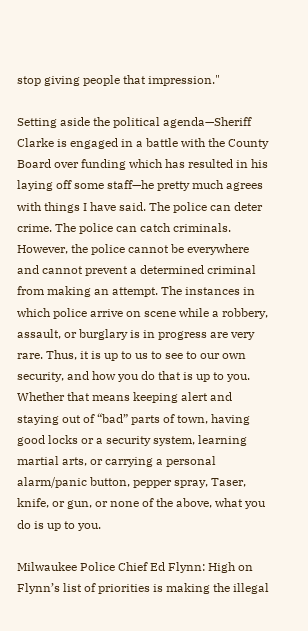stop giving people that impression."

Setting aside the political agenda—Sheriff Clarke is engaged in a battle with the County Board over funding which has resulted in his laying off some staff—he pretty much agrees with things I have said. The police can deter crime. The police can catch criminals. However, the police cannot be everywhere and cannot prevent a determined criminal from making an attempt. The instances in which police arrive on scene while a robbery, assault, or burglary is in progress are very rare. Thus, it is up to us to see to our own security, and how you do that is up to you. Whether that means keeping alert and staying out of “bad” parts of town, having good locks or a security system, learning martial arts, or carrying a personal alarm/panic button, pepper spray, Taser, knife, or gun, or none of the above, what you do is up to you.

Milwaukee Police Chief Ed Flynn: High on Flynn’s list of priorities is making the illegal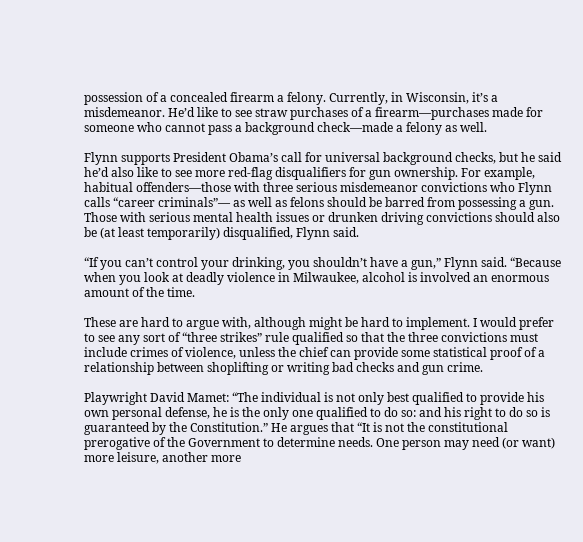possession of a concealed firearm a felony. Currently, in Wisconsin, it’s a misdemeanor. He’d like to see straw purchases of a firearm—purchases made for someone who cannot pass a background check—made a felony as well.

Flynn supports President Obama’s call for universal background checks, but he said he’d also like to see more red-flag disqualifiers for gun ownership. For example, habitual offenders—those with three serious misdemeanor convictions who Flynn calls “career criminals”— as well as felons should be barred from possessing a gun. Those with serious mental health issues or drunken driving convictions should also be (at least temporarily) disqualified, Flynn said.

“If you can’t control your drinking, you shouldn’t have a gun,” Flynn said. “Because when you look at deadly violence in Milwaukee, alcohol is involved an enormous amount of the time.

These are hard to argue with, although might be hard to implement. I would prefer to see any sort of “three strikes” rule qualified so that the three convictions must include crimes of violence, unless the chief can provide some statistical proof of a relationship between shoplifting or writing bad checks and gun crime.

Playwright David Mamet: “The individual is not only best qualified to provide his own personal defense, he is the only one qualified to do so: and his right to do so is guaranteed by the Constitution.” He argues that “It is not the constitutional prerogative of the Government to determine needs. One person may need (or want) more leisure, another more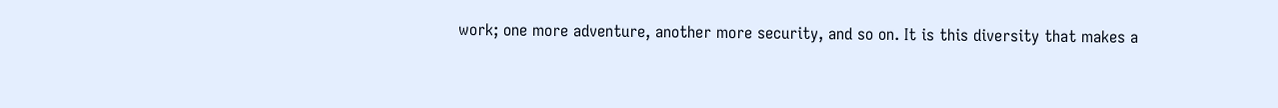work; one more adventure, another more security, and so on. It is this diversity that makes a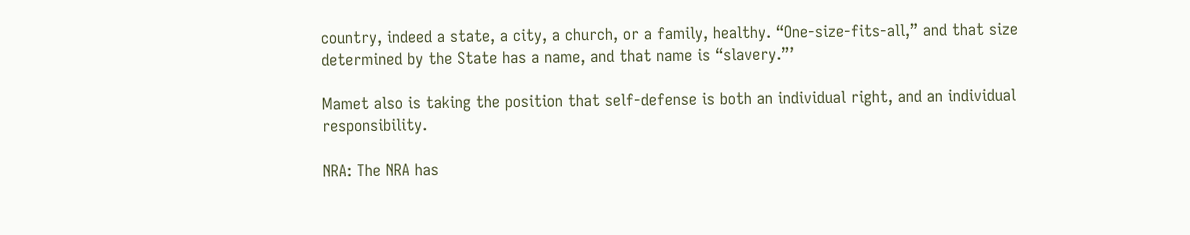country, indeed a state, a city, a church, or a family, healthy. “One-size-fits-all,” and that size determined by the State has a name, and that name is “slavery.”’

Mamet also is taking the position that self-defense is both an individual right, and an individual responsibility.

NRA: The NRA has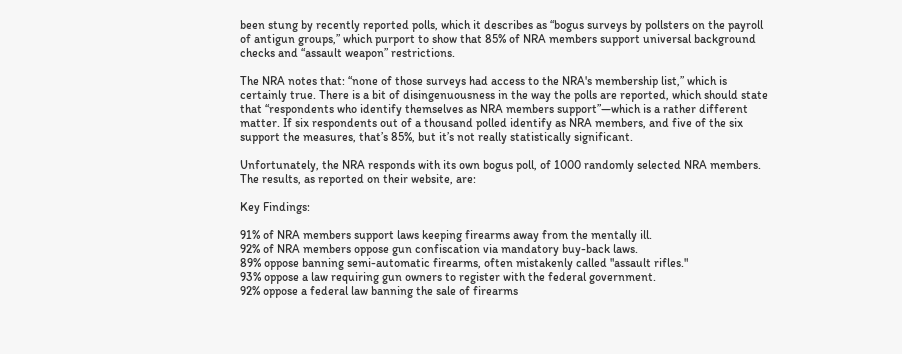been stung by recently reported polls, which it describes as “bogus surveys by pollsters on the payroll of antigun groups,” which purport to show that 85% of NRA members support universal background checks and “assault weapon” restrictions.

The NRA notes that: “none of those surveys had access to the NRA's membership list,” which is certainly true. There is a bit of disingenuousness in the way the polls are reported, which should state that “respondents who identify themselves as NRA members support”—which is a rather different matter. If six respondents out of a thousand polled identify as NRA members, and five of the six support the measures, that’s 85%, but it’s not really statistically significant.

Unfortunately, the NRA responds with its own bogus poll, of 1000 randomly selected NRA members. The results, as reported on their website, are:

Key Findings:

91% of NRA members support laws keeping firearms away from the mentally ill.
92% of NRA members oppose gun confiscation via mandatory buy-back laws.
89% oppose banning semi-automatic firearms, often mistakenly called "assault rifles."
93% oppose a law requiring gun owners to register with the federal government.
92% oppose a federal law banning the sale of firearms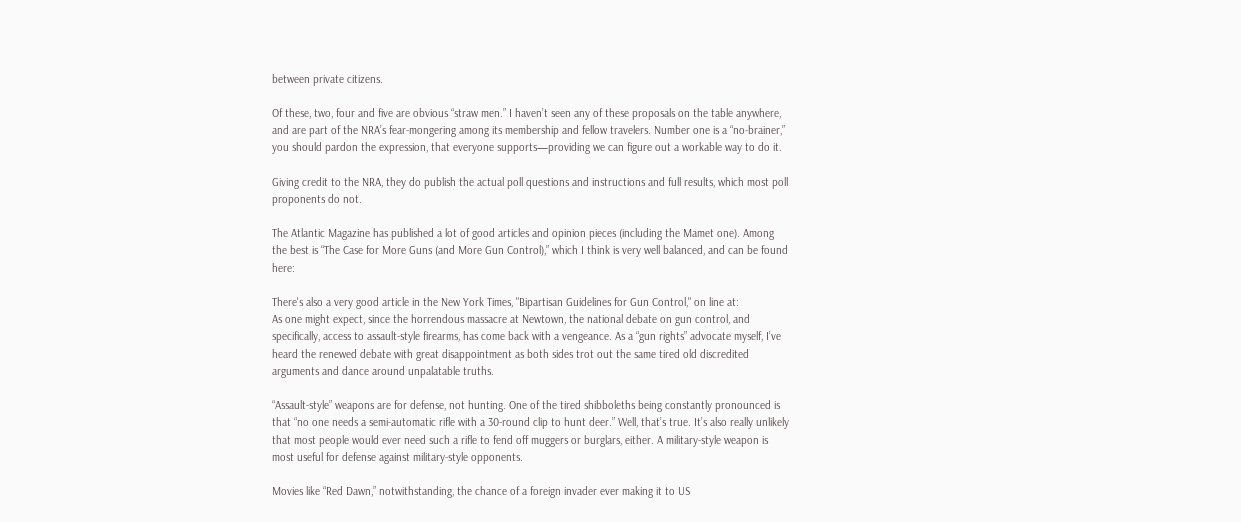between private citizens.

Of these, two, four and five are obvious “straw men.” I haven’t seen any of these proposals on the table anywhere, and are part of the NRA’s fear-mongering among its membership and fellow travelers. Number one is a “no-brainer,” you should pardon the expression, that everyone supports—providing we can figure out a workable way to do it.

Giving credit to the NRA, they do publish the actual poll questions and instructions and full results, which most poll proponents do not.

The Atlantic Magazine has published a lot of good articles and opinion pieces (including the Mamet one). Among the best is “The Case for More Guns (and More Gun Control),” which I think is very well balanced, and can be found here:

There's also a very good article in the New York Times, "Bipartisan Guidelines for Gun Control," on line at:
As one might expect, since the horrendous massacre at Newtown, the national debate on gun control, and specifically, access to assault-style firearms, has come back with a vengeance. As a “gun rights” advocate myself, I’ve heard the renewed debate with great disappointment as both sides trot out the same tired old discredited arguments and dance around unpalatable truths.

“Assault-style” weapons are for defense, not hunting. One of the tired shibboleths being constantly pronounced is that “no one needs a semi-automatic rifle with a 30-round clip to hunt deer.” Well, that’s true. It’s also really unlikely that most people would ever need such a rifle to fend off muggers or burglars, either. A military-style weapon is most useful for defense against military-style opponents.

Movies like “Red Dawn,” notwithstanding, the chance of a foreign invader ever making it to US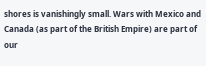shores is vanishingly small. Wars with Mexico and Canada (as part of the British Empire) are part of our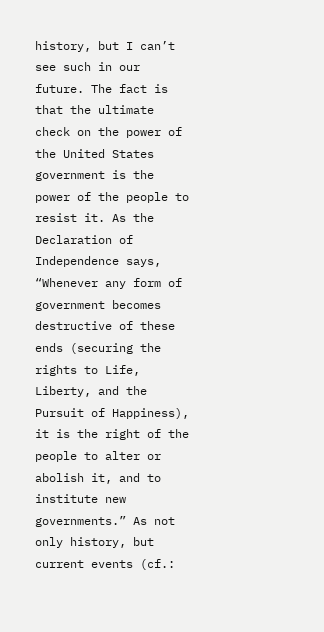history, but I can’t see such in our future. The fact is that the ultimate check on the power of the United States government is the power of the people to resist it. As the Declaration of Independence says, “Whenever any form of government becomes destructive of these ends (securing the rights to Life, Liberty, and the Pursuit of Happiness), it is the right of the people to alter or abolish it, and to institute new governments.” As not only history, but current events (cf.: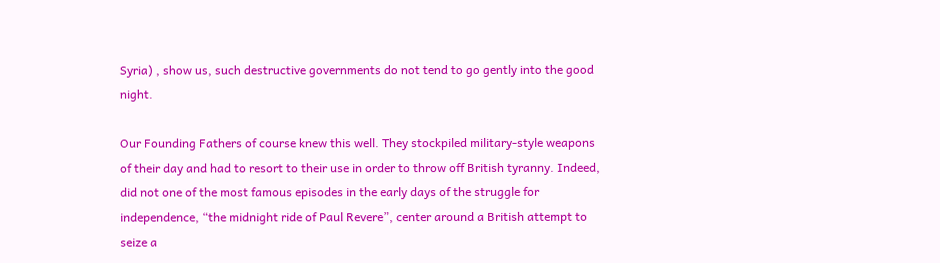Syria) , show us, such destructive governments do not tend to go gently into the good night.

Our Founding Fathers of course knew this well. They stockpiled military-style weapons of their day and had to resort to their use in order to throw off British tyranny. Indeed, did not one of the most famous episodes in the early days of the struggle for independence, “the midnight ride of Paul Revere”, center around a British attempt to seize a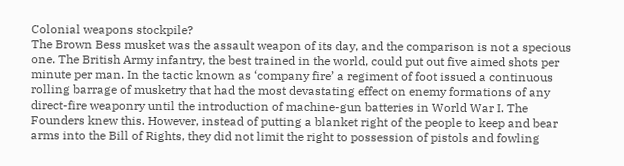Colonial weapons stockpile?
The Brown Bess musket was the assault weapon of its day, and the comparison is not a specious one. The British Army infantry, the best trained in the world, could put out five aimed shots per minute per man. In the tactic known as ‘company fire’ a regiment of foot issued a continuous rolling barrage of musketry that had the most devastating effect on enemy formations of any direct-fire weaponry until the introduction of machine-gun batteries in World War I. The Founders knew this. However, instead of putting a blanket right of the people to keep and bear arms into the Bill of Rights, they did not limit the right to possession of pistols and fowling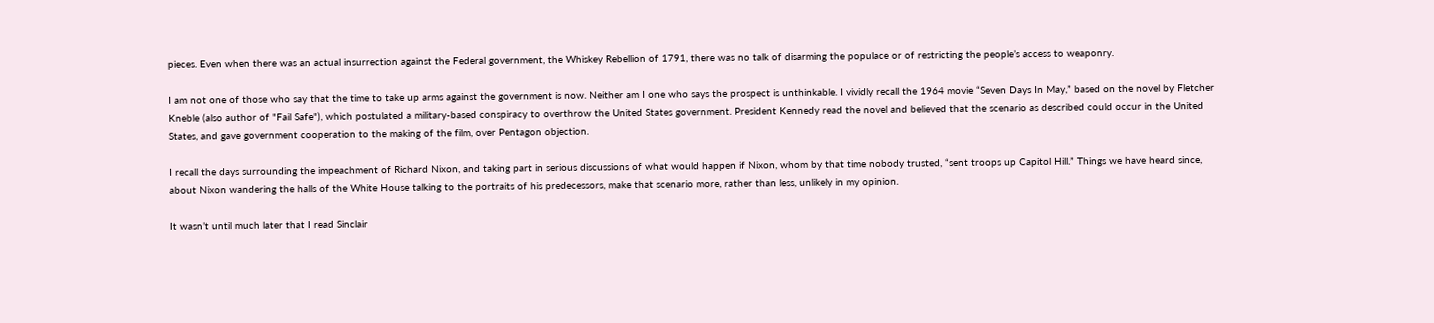pieces. Even when there was an actual insurrection against the Federal government, the Whiskey Rebellion of 1791, there was no talk of disarming the populace or of restricting the people’s access to weaponry.

I am not one of those who say that the time to take up arms against the government is now. Neither am I one who says the prospect is unthinkable. I vividly recall the 1964 movie “Seven Days In May,” based on the novel by Fletcher Kneble (also author of "Fail Safe"), which postulated a military-based conspiracy to overthrow the United States government. President Kennedy read the novel and believed that the scenario as described could occur in the United States, and gave government cooperation to the making of the film, over Pentagon objection.

I recall the days surrounding the impeachment of Richard Nixon, and taking part in serious discussions of what would happen if Nixon, whom by that time nobody trusted, “sent troops up Capitol Hill.” Things we have heard since, about Nixon wandering the halls of the White House talking to the portraits of his predecessors, make that scenario more, rather than less, unlikely in my opinion.

It wasn’t until much later that I read Sinclair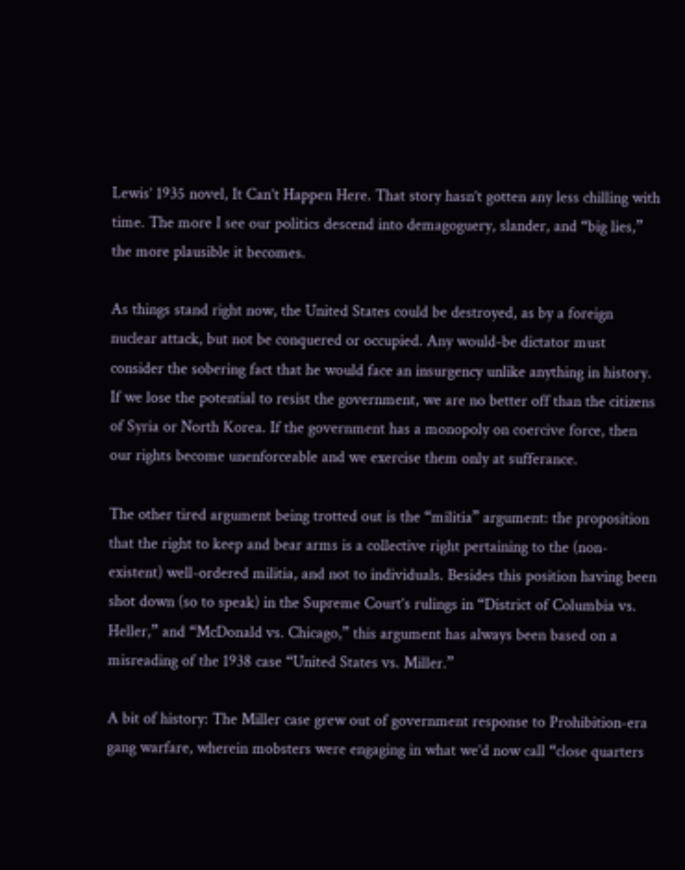Lewis’ 1935 novel, It Can’t Happen Here. That story hasn’t gotten any less chilling with time. The more I see our politics descend into demagoguery, slander, and “big lies,” the more plausible it becomes.

As things stand right now, the United States could be destroyed, as by a foreign nuclear attack, but not be conquered or occupied. Any would-be dictator must consider the sobering fact that he would face an insurgency unlike anything in history. If we lose the potential to resist the government, we are no better off than the citizens of Syria or North Korea. If the government has a monopoly on coercive force, then our rights become unenforceable and we exercise them only at sufferance.

The other tired argument being trotted out is the “militia” argument: the proposition that the right to keep and bear arms is a collective right pertaining to the (non-existent) well-ordered militia, and not to individuals. Besides this position having been shot down (so to speak) in the Supreme Court’s rulings in “District of Columbia vs. Heller,” and “McDonald vs. Chicago,” this argument has always been based on a misreading of the 1938 case “United States vs. Miller.”

A bit of history: The Miller case grew out of government response to Prohibition-era gang warfare, wherein mobsters were engaging in what we’d now call “close quarters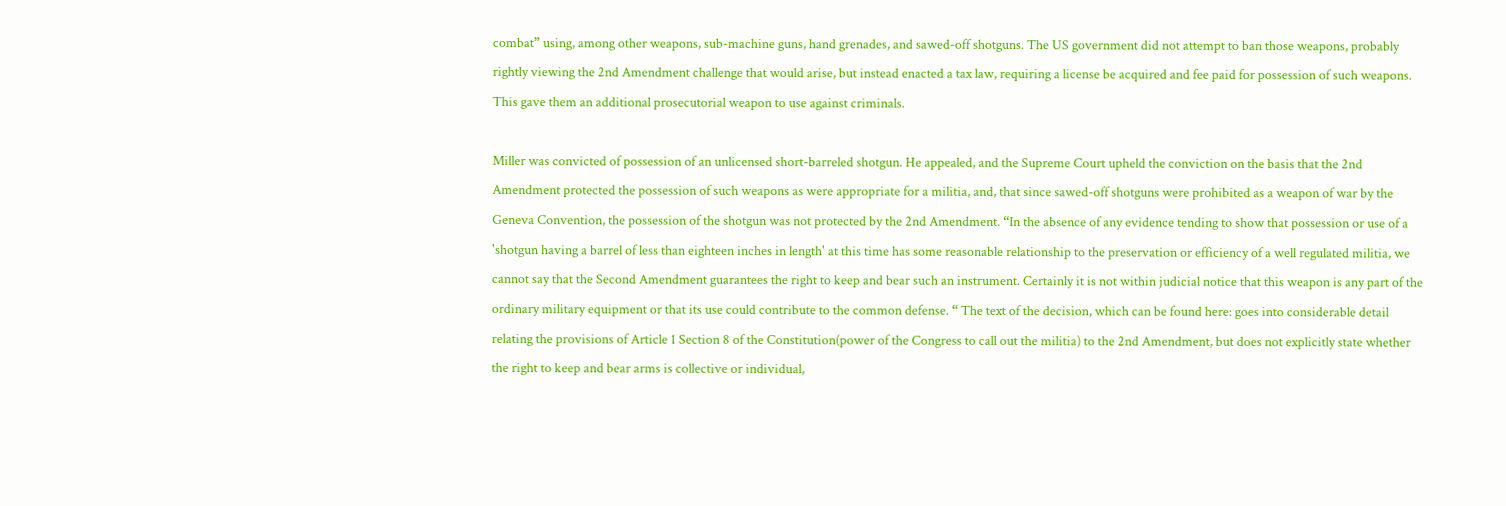combat” using, among other weapons, sub-machine guns, hand grenades, and sawed-off shotguns. The US government did not attempt to ban those weapons, probably rightly viewing the 2nd Amendment challenge that would arise, but instead enacted a tax law, requiring a license be acquired and fee paid for possession of such weapons. This gave them an additional prosecutorial weapon to use against criminals.

Miller was convicted of possession of an unlicensed short-barreled shotgun. He appealed, and the Supreme Court upheld the conviction on the basis that the 2nd Amendment protected the possession of such weapons as were appropriate for a militia, and, that since sawed-off shotguns were prohibited as a weapon of war by the Geneva Convention, the possession of the shotgun was not protected by the 2nd Amendment. “In the absence of any evidence tending to show that possession or use of a 'shotgun having a barrel of less than eighteen inches in length' at this time has some reasonable relationship to the preservation or efficiency of a well regulated militia, we cannot say that the Second Amendment guarantees the right to keep and bear such an instrument. Certainly it is not within judicial notice that this weapon is any part of the ordinary military equipment or that its use could contribute to the common defense. “ The text of the decision, which can be found here: goes into considerable detail relating the provisions of Article 1 Section 8 of the Constitution(power of the Congress to call out the militia) to the 2nd Amendment, but does not explicitly state whether the right to keep and bear arms is collective or individual,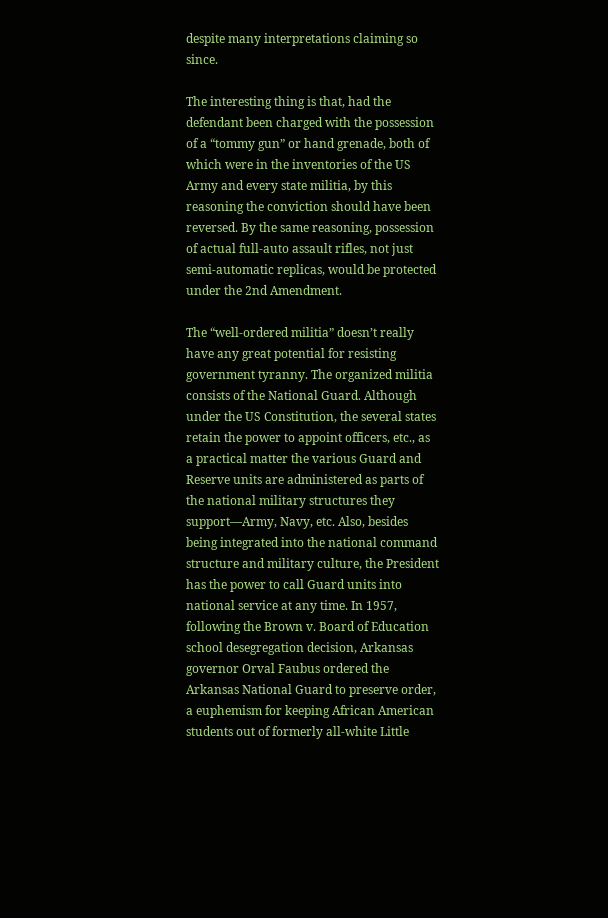despite many interpretations claiming so since.

The interesting thing is that, had the defendant been charged with the possession of a “tommy gun” or hand grenade, both of which were in the inventories of the US Army and every state militia, by this reasoning the conviction should have been reversed. By the same reasoning, possession of actual full-auto assault rifles, not just semi-automatic replicas, would be protected under the 2nd Amendment.

The “well-ordered militia” doesn’t really have any great potential for resisting government tyranny. The organized militia consists of the National Guard. Although under the US Constitution, the several states retain the power to appoint officers, etc., as a practical matter the various Guard and Reserve units are administered as parts of the national military structures they support—Army, Navy, etc. Also, besides being integrated into the national command structure and military culture, the President has the power to call Guard units into national service at any time. In 1957, following the Brown v. Board of Education school desegregation decision, Arkansas governor Orval Faubus ordered the Arkansas National Guard to preserve order, a euphemism for keeping African American students out of formerly all-white Little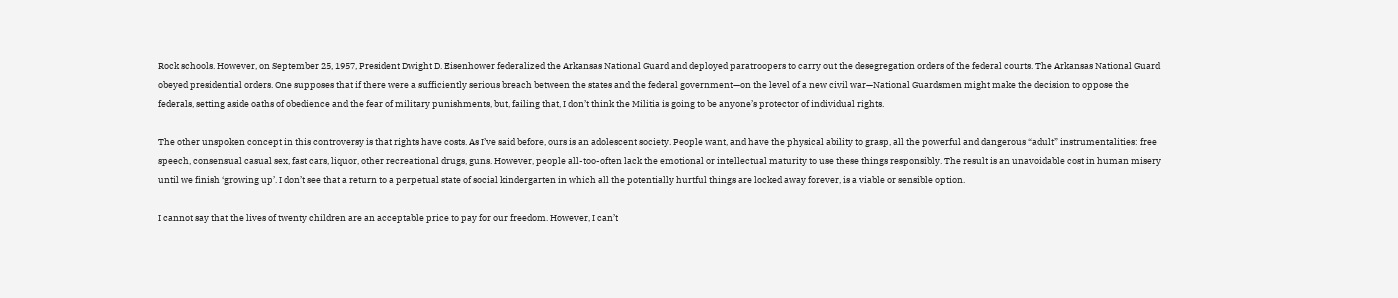Rock schools. However, on September 25, 1957, President Dwight D. Eisenhower federalized the Arkansas National Guard and deployed paratroopers to carry out the desegregation orders of the federal courts. The Arkansas National Guard obeyed presidential orders. One supposes that if there were a sufficiently serious breach between the states and the federal government—on the level of a new civil war—National Guardsmen might make the decision to oppose the federals, setting aside oaths of obedience and the fear of military punishments, but, failing that, I don’t think the Militia is going to be anyone’s protector of individual rights.

The other unspoken concept in this controversy is that rights have costs. As I’ve said before, ours is an adolescent society. People want, and have the physical ability to grasp, all the powerful and dangerous “adult” instrumentalities: free speech, consensual casual sex, fast cars, liquor, other recreational drugs, guns. However, people all-too-often lack the emotional or intellectual maturity to use these things responsibly. The result is an unavoidable cost in human misery until we finish ‘growing up’. I don’t see that a return to a perpetual state of social kindergarten in which all the potentially hurtful things are locked away forever, is a viable or sensible option.

I cannot say that the lives of twenty children are an acceptable price to pay for our freedom. However, I can’t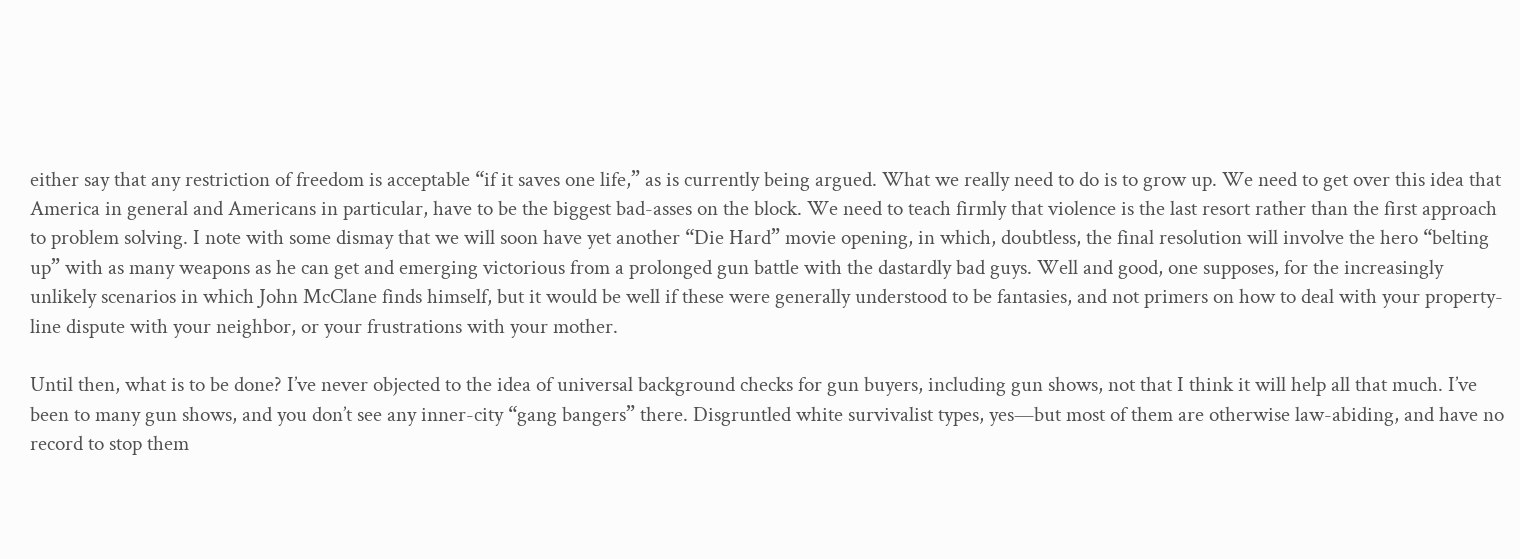either say that any restriction of freedom is acceptable “if it saves one life,” as is currently being argued. What we really need to do is to grow up. We need to get over this idea that America in general and Americans in particular, have to be the biggest bad-asses on the block. We need to teach firmly that violence is the last resort rather than the first approach to problem solving. I note with some dismay that we will soon have yet another “Die Hard” movie opening, in which, doubtless, the final resolution will involve the hero “belting up” with as many weapons as he can get and emerging victorious from a prolonged gun battle with the dastardly bad guys. Well and good, one supposes, for the increasingly unlikely scenarios in which John McClane finds himself, but it would be well if these were generally understood to be fantasies, and not primers on how to deal with your property-line dispute with your neighbor, or your frustrations with your mother.

Until then, what is to be done? I’ve never objected to the idea of universal background checks for gun buyers, including gun shows, not that I think it will help all that much. I’ve been to many gun shows, and you don’t see any inner-city “gang bangers” there. Disgruntled white survivalist types, yes—but most of them are otherwise law-abiding, and have no record to stop them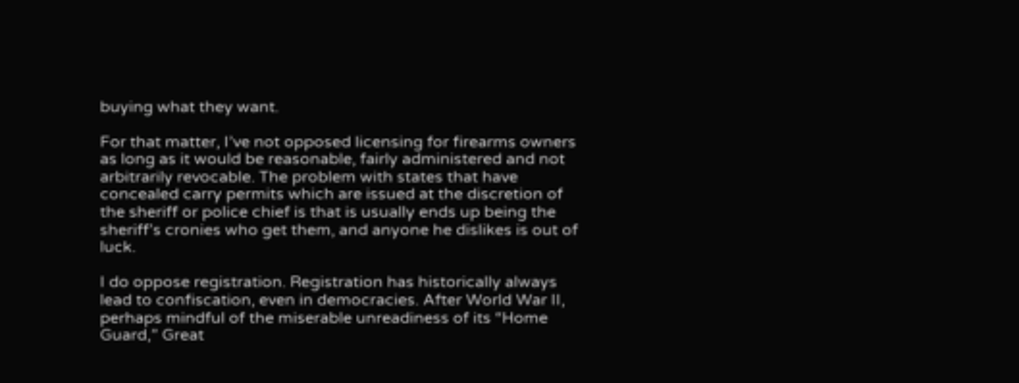buying what they want.

For that matter, I’ve not opposed licensing for firearms owners as long as it would be reasonable, fairly administered and not arbitrarily revocable. The problem with states that have concealed carry permits which are issued at the discretion of the sheriff or police chief is that is usually ends up being the sheriff’s cronies who get them, and anyone he dislikes is out of luck.

I do oppose registration. Registration has historically always lead to confiscation, even in democracies. After World War II, perhaps mindful of the miserable unreadiness of its “Home Guard,” Great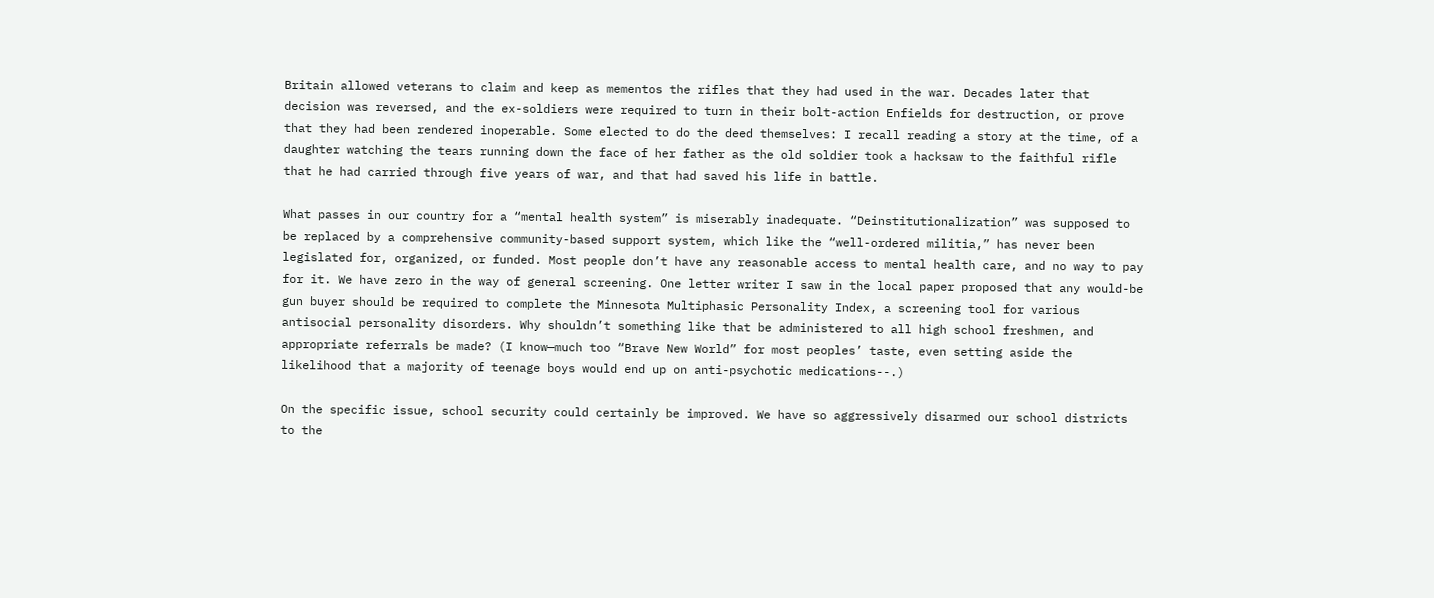Britain allowed veterans to claim and keep as mementos the rifles that they had used in the war. Decades later that decision was reversed, and the ex-soldiers were required to turn in their bolt-action Enfields for destruction, or prove that they had been rendered inoperable. Some elected to do the deed themselves: I recall reading a story at the time, of a daughter watching the tears running down the face of her father as the old soldier took a hacksaw to the faithful rifle that he had carried through five years of war, and that had saved his life in battle.

What passes in our country for a “mental health system” is miserably inadequate. “Deinstitutionalization” was supposed to be replaced by a comprehensive community-based support system, which like the “well-ordered militia,” has never been legislated for, organized, or funded. Most people don’t have any reasonable access to mental health care, and no way to pay for it. We have zero in the way of general screening. One letter writer I saw in the local paper proposed that any would-be gun buyer should be required to complete the Minnesota Multiphasic Personality Index, a screening tool for various antisocial personality disorders. Why shouldn’t something like that be administered to all high school freshmen, and appropriate referrals be made? (I know—much too “Brave New World” for most peoples’ taste, even setting aside the likelihood that a majority of teenage boys would end up on anti-psychotic medications--.)

On the specific issue, school security could certainly be improved. We have so aggressively disarmed our school districts to the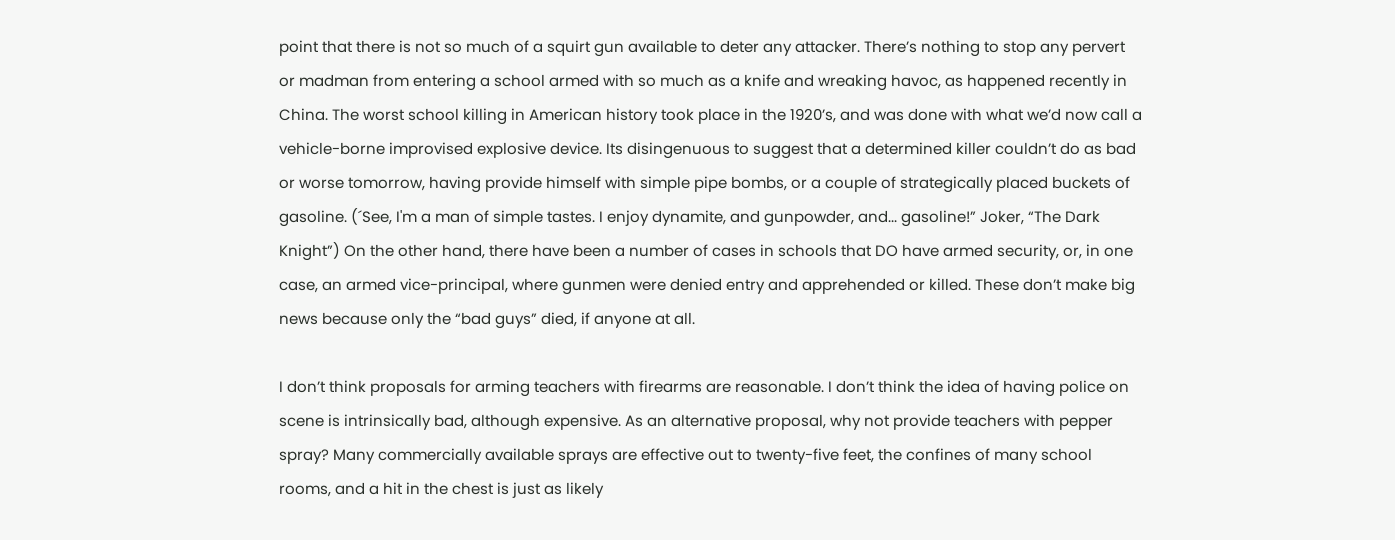point that there is not so much of a squirt gun available to deter any attacker. There’s nothing to stop any pervert or madman from entering a school armed with so much as a knife and wreaking havoc, as happened recently in China. The worst school killing in American history took place in the 1920’s, and was done with what we’d now call a vehicle-borne improvised explosive device. Its disingenuous to suggest that a determined killer couldn’t do as bad or worse tomorrow, having provide himself with simple pipe bombs, or a couple of strategically placed buckets of gasoline. (´See, I'm a man of simple tastes. I enjoy dynamite, and gunpowder, and... gasoline!” Joker, “The Dark Knight”) On the other hand, there have been a number of cases in schools that DO have armed security, or, in one case, an armed vice-principal, where gunmen were denied entry and apprehended or killed. These don’t make big news because only the “bad guys” died, if anyone at all.

I don’t think proposals for arming teachers with firearms are reasonable. I don’t think the idea of having police on scene is intrinsically bad, although expensive. As an alternative proposal, why not provide teachers with pepper spray? Many commercially available sprays are effective out to twenty-five feet, the confines of many school rooms, and a hit in the chest is just as likely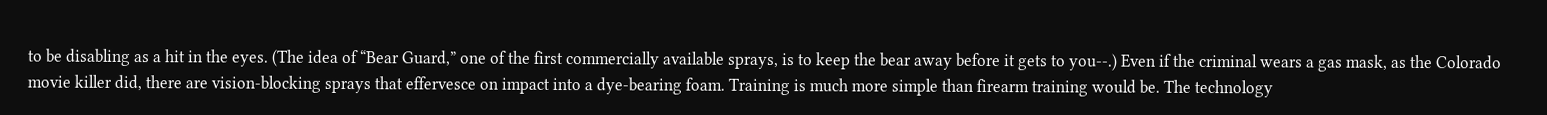to be disabling as a hit in the eyes. (The idea of “Bear Guard,” one of the first commercially available sprays, is to keep the bear away before it gets to you--.) Even if the criminal wears a gas mask, as the Colorado movie killer did, there are vision-blocking sprays that effervesce on impact into a dye-bearing foam. Training is much more simple than firearm training would be. The technology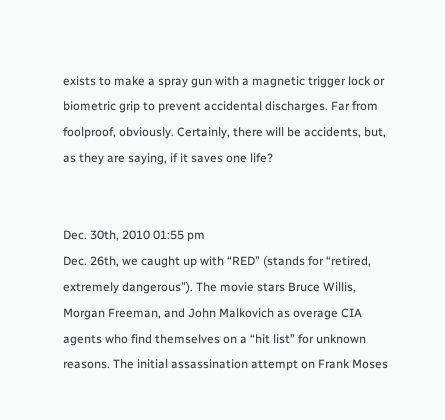exists to make a spray gun with a magnetic trigger lock or biometric grip to prevent accidental discharges. Far from foolproof, obviously. Certainly, there will be accidents, but, as they are saying, if it saves one life?


Dec. 30th, 2010 01:55 pm
Dec. 26th, we caught up with “RED” (stands for “retired, extremely dangerous”). The movie stars Bruce Willis, Morgan Freeman, and John Malkovich as overage CIA agents who find themselves on a “hit list” for unknown reasons. The initial assassination attempt on Frank Moses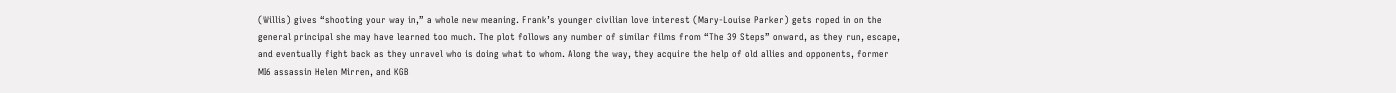(Willis) gives “shooting your way in,” a whole new meaning. Frank’s younger civilian love interest (Mary-Louise Parker) gets roped in on the general principal she may have learned too much. The plot follows any number of similar films from “The 39 Steps” onward, as they run, escape, and eventually fight back as they unravel who is doing what to whom. Along the way, they acquire the help of old allies and opponents, former MI6 assassin Helen Mirren, and KGB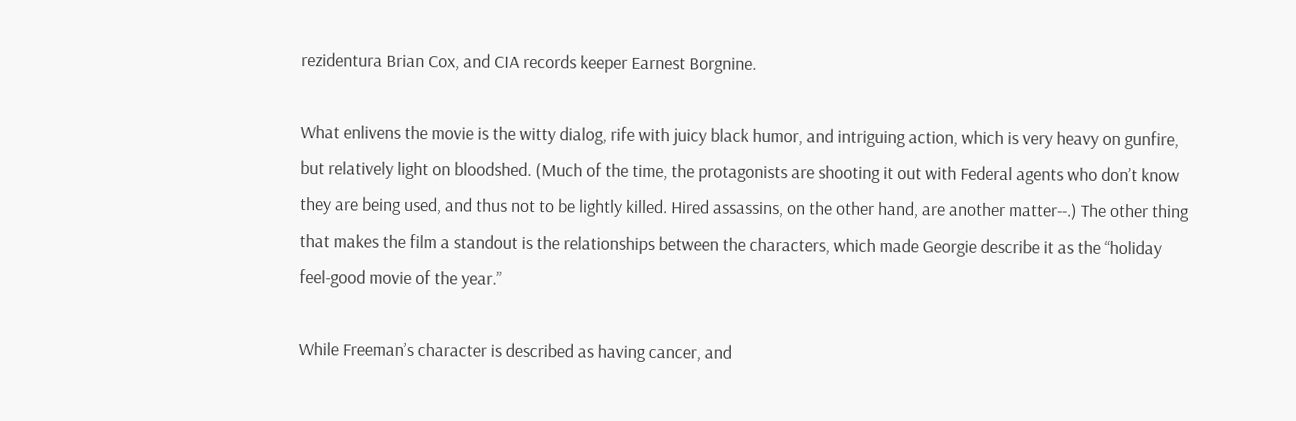rezidentura Brian Cox, and CIA records keeper Earnest Borgnine.

What enlivens the movie is the witty dialog, rife with juicy black humor, and intriguing action, which is very heavy on gunfire, but relatively light on bloodshed. (Much of the time, the protagonists are shooting it out with Federal agents who don’t know they are being used, and thus not to be lightly killed. Hired assassins, on the other hand, are another matter--.) The other thing that makes the film a standout is the relationships between the characters, which made Georgie describe it as the “holiday feel-good movie of the year.”

While Freeman’s character is described as having cancer, and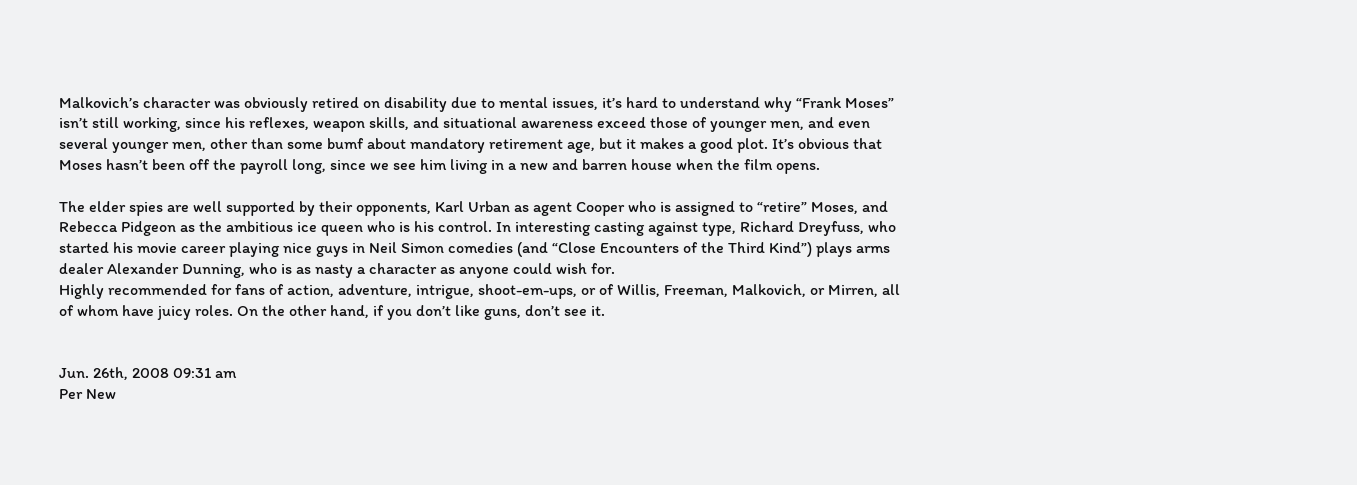Malkovich’s character was obviously retired on disability due to mental issues, it’s hard to understand why “Frank Moses” isn’t still working, since his reflexes, weapon skills, and situational awareness exceed those of younger men, and even several younger men, other than some bumf about mandatory retirement age, but it makes a good plot. It’s obvious that Moses hasn’t been off the payroll long, since we see him living in a new and barren house when the film opens.

The elder spies are well supported by their opponents, Karl Urban as agent Cooper who is assigned to “retire” Moses, and Rebecca Pidgeon as the ambitious ice queen who is his control. In interesting casting against type, Richard Dreyfuss, who started his movie career playing nice guys in Neil Simon comedies (and “Close Encounters of the Third Kind”) plays arms dealer Alexander Dunning, who is as nasty a character as anyone could wish for.
Highly recommended for fans of action, adventure, intrigue, shoot-em-ups, or of Willis, Freeman, Malkovich, or Mirren, all of whom have juicy roles. On the other hand, if you don’t like guns, don’t see it.


Jun. 26th, 2008 09:31 am
Per New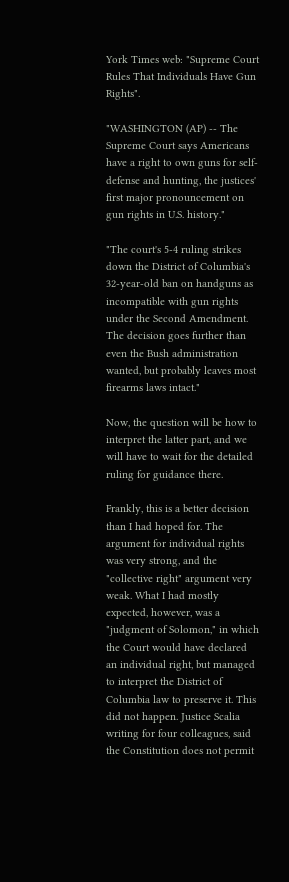York Times web: "Supreme Court Rules That Individuals Have Gun Rights".

"WASHINGTON (AP) -- The Supreme Court says Americans have a right to own guns for self-defense and hunting, the justices' first major pronouncement on gun rights in U.S. history."

"The court's 5-4 ruling strikes down the District of Columbia's 32-year-old ban on handguns as incompatible with gun rights under the Second Amendment. The decision goes further than even the Bush administration wanted, but probably leaves most firearms laws intact."

Now, the question will be how to interpret the latter part, and we will have to wait for the detailed ruling for guidance there.

Frankly, this is a better decision than I had hoped for. The argument for individual rights was very strong, and the "collective right" argument very weak. What I had mostly expected, however, was a "judgment of Solomon," in which the Court would have declared an individual right, but managed to interpret the District of Columbia law to preserve it. This did not happen. Justice Scalia writing for four colleagues, said the Constitution does not permit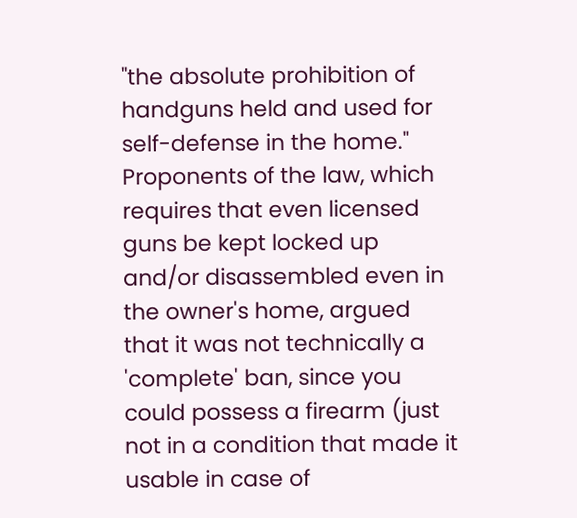"the absolute prohibition of handguns held and used for self-defense in the home." Proponents of the law, which requires that even licensed guns be kept locked up and/or disassembled even in the owner's home, argued that it was not technically a 'complete' ban, since you could possess a firearm (just not in a condition that made it usable in case of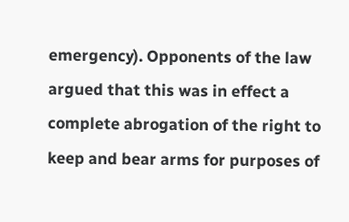emergency). Opponents of the law argued that this was in effect a complete abrogation of the right to keep and bear arms for purposes of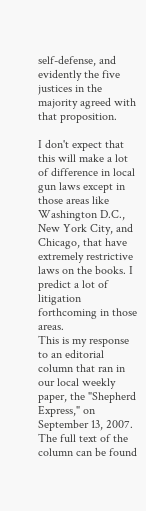self-defense, and evidently the five justices in the majority agreed with that proposition.

I don't expect that this will make a lot of difference in local gun laws except in those areas like Washington D.C., New York City, and Chicago, that have extremely restrictive laws on the books. I predict a lot of litigation forthcoming in those areas.
This is my response to an editorial column that ran in our local weekly paper, the "Shepherd Express," on September 13, 2007. The full text of the column can be found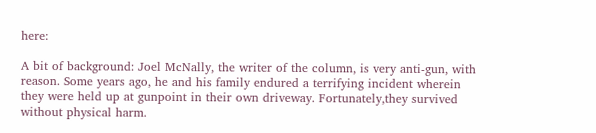here:

A bit of background: Joel McNally, the writer of the column, is very anti-gun, with reason. Some years ago, he and his family endured a terrifying incident wherein they were held up at gunpoint in their own driveway. Fortunately,they survived without physical harm.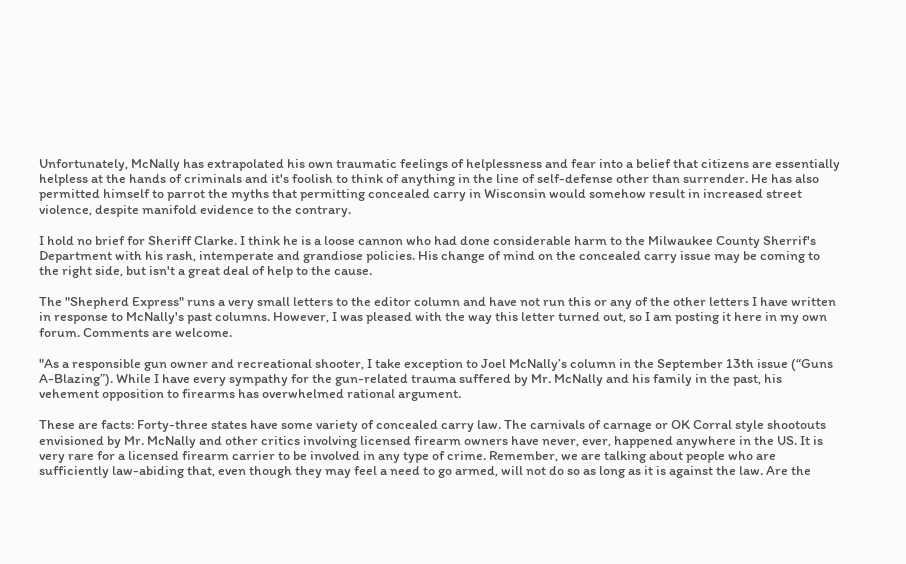Unfortunately, McNally has extrapolated his own traumatic feelings of helplessness and fear into a belief that citizens are essentially helpless at the hands of criminals and it's foolish to think of anything in the line of self-defense other than surrender. He has also permitted himself to parrot the myths that permitting concealed carry in Wisconsin would somehow result in increased street violence, despite manifold evidence to the contrary.

I hold no brief for Sheriff Clarke. I think he is a loose cannon who had done considerable harm to the Milwaukee County Sherrif's Department with his rash, intemperate and grandiose policies. His change of mind on the concealed carry issue may be coming to the right side, but isn't a great deal of help to the cause.

The "Shepherd Express" runs a very small letters to the editor column and have not run this or any of the other letters I have written in response to McNally's past columns. However, I was pleased with the way this letter turned out, so I am posting it here in my own forum. Comments are welcome.

"As a responsible gun owner and recreational shooter, I take exception to Joel McNally’s column in the September 13th issue (“Guns A-Blazing”). While I have every sympathy for the gun-related trauma suffered by Mr. McNally and his family in the past, his vehement opposition to firearms has overwhelmed rational argument.

These are facts: Forty-three states have some variety of concealed carry law. The carnivals of carnage or OK Corral style shootouts envisioned by Mr. McNally and other critics involving licensed firearm owners have never, ever, happened anywhere in the US. It is very rare for a licensed firearm carrier to be involved in any type of crime. Remember, we are talking about people who are sufficiently law-abiding that, even though they may feel a need to go armed, will not do so as long as it is against the law. Are the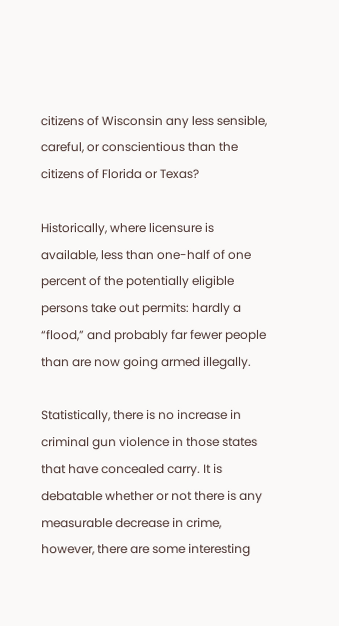citizens of Wisconsin any less sensible, careful, or conscientious than the citizens of Florida or Texas?

Historically, where licensure is available, less than one-half of one percent of the potentially eligible persons take out permits: hardly a “flood,” and probably far fewer people than are now going armed illegally.

Statistically, there is no increase in criminal gun violence in those states that have concealed carry. It is debatable whether or not there is any measurable decrease in crime, however, there are some interesting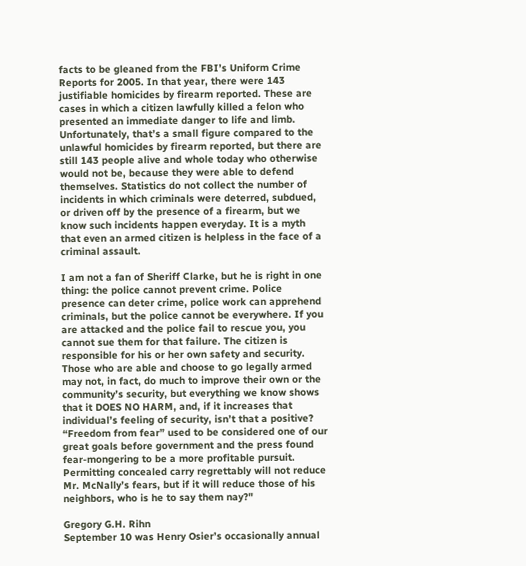facts to be gleaned from the FBI’s Uniform Crime Reports for 2005. In that year, there were 143 justifiable homicides by firearm reported. These are cases in which a citizen lawfully killed a felon who presented an immediate danger to life and limb. Unfortunately, that’s a small figure compared to the unlawful homicides by firearm reported, but there are still 143 people alive and whole today who otherwise would not be, because they were able to defend themselves. Statistics do not collect the number of incidents in which criminals were deterred, subdued, or driven off by the presence of a firearm, but we know such incidents happen everyday. It is a myth that even an armed citizen is helpless in the face of a criminal assault.

I am not a fan of Sheriff Clarke, but he is right in one thing: the police cannot prevent crime. Police presence can deter crime, police work can apprehend criminals, but the police cannot be everywhere. If you are attacked and the police fail to rescue you, you cannot sue them for that failure. The citizen is responsible for his or her own safety and security. Those who are able and choose to go legally armed may not, in fact, do much to improve their own or the community’s security, but everything we know shows that it DOES NO HARM, and, if it increases that individual’s feeling of security, isn’t that a positive? “Freedom from fear” used to be considered one of our great goals before government and the press found fear-mongering to be a more profitable pursuit. Permitting concealed carry regrettably will not reduce Mr. McNally’s fears, but if it will reduce those of his neighbors, who is he to say them nay?"

Gregory G.H. Rihn
September 10 was Henry Osier’s occasionally annual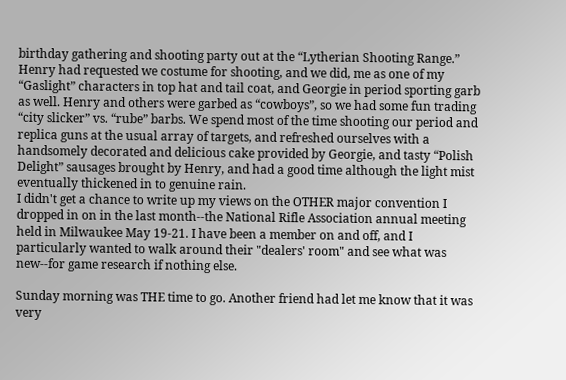birthday gathering and shooting party out at the “Lytherian Shooting Range.” Henry had requested we costume for shooting, and we did, me as one of my “Gaslight” characters in top hat and tail coat, and Georgie in period sporting garb as well. Henry and others were garbed as “cowboys”, so we had some fun trading “city slicker” vs. “rube” barbs. We spend most of the time shooting our period and replica guns at the usual array of targets, and refreshed ourselves with a handsomely decorated and delicious cake provided by Georgie, and tasty “Polish Delight” sausages brought by Henry, and had a good time although the light mist eventually thickened in to genuine rain.
I didn't get a chance to write up my views on the OTHER major convention I dropped in on in the last month--the National Rifle Association annual meeting held in Milwaukee May 19-21. I have been a member on and off, and I particularly wanted to walk around their "dealers' room" and see what was new--for game research if nothing else.

Sunday morning was THE time to go. Another friend had let me know that it was very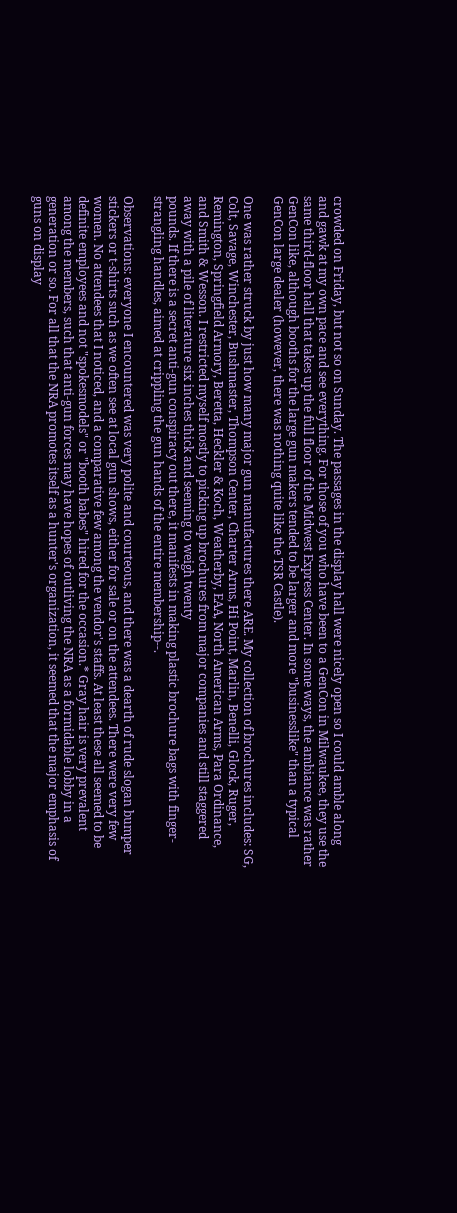crowded on Friday, but not so on Sunday. The passages in the display hall were nicely open so I could amble along and gawk at my own pace and see everything. For those of you who have been to a GenCon in Milwaukee, they use the same third-floor hall that takes up the full floor of the Midwest Express Center. In some ways, the ambiance was rather GenCon like, although booths for the large gun makers tended to be larger and more "businesslike" than a typical GenCon large dealer (however, there was nothing quite like the TSR Castle).

One was rather struck by just how many major gun manufactures there ARE. My collection of brochures includes: SG, Colt, Savage, Winchester, Bushmaster, Thompson Center, Charter Arms, Hi Point, Marlin, Benelli, Glock, Ruger, Remington, Springfield Armory, Beretta, Heckler & Koch, Weatherby, EAA, North American Arms, Para Ordinance, and Smith & Wesson. I restricted myself mostly to picking up brochures from major companies and still staggered away with a pile of literature six inches thick and seeming to weigh twenty
pounds. If there is a secret anti-gun conspiracy out there, it manifests in making plastic brochure bags with finger-strangling handles, aimed at crippling the gun hands of the entire membership--.

Observations: everyone I encountered was very polite and courteous, and there was a dearth of rude slogan bumper stickers or t-shirts such as we often see at local gun shows, either for sale or on the attendees. There were very few women. No attendees that I noticed, and a comparative few among the vendor's staffs. At least these all seemed to be definite employees and not "spokesmodels" or "booth babes" hired for the occasion.* Gray hair is very prevalent among the members, such that anti-gun forces may have hopes of outliving the NRA as a formidable lobby in a generation or so. For all that the NRA promotes itself as a hunter's organization, it seemed that the major emphasis of guns on display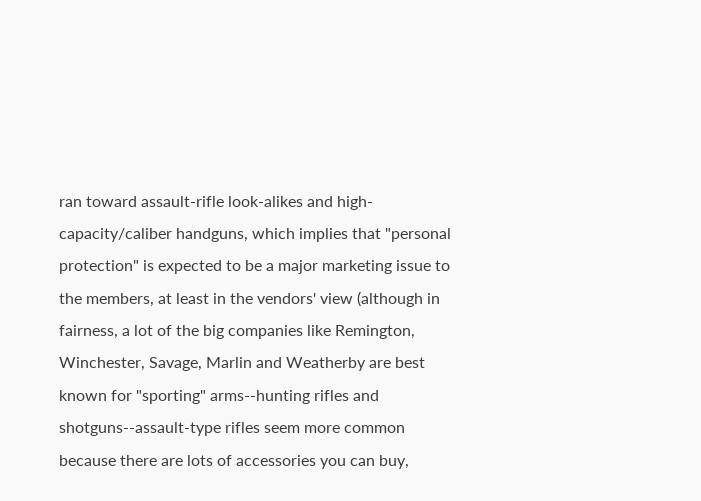ran toward assault-rifle look-alikes and high-capacity/caliber handguns, which implies that "personal protection" is expected to be a major marketing issue to the members, at least in the vendors' view (although in fairness, a lot of the big companies like Remington, Winchester, Savage, Marlin and Weatherby are best known for "sporting" arms--hunting rifles and shotguns--assault-type rifles seem more common because there are lots of accessories you can buy,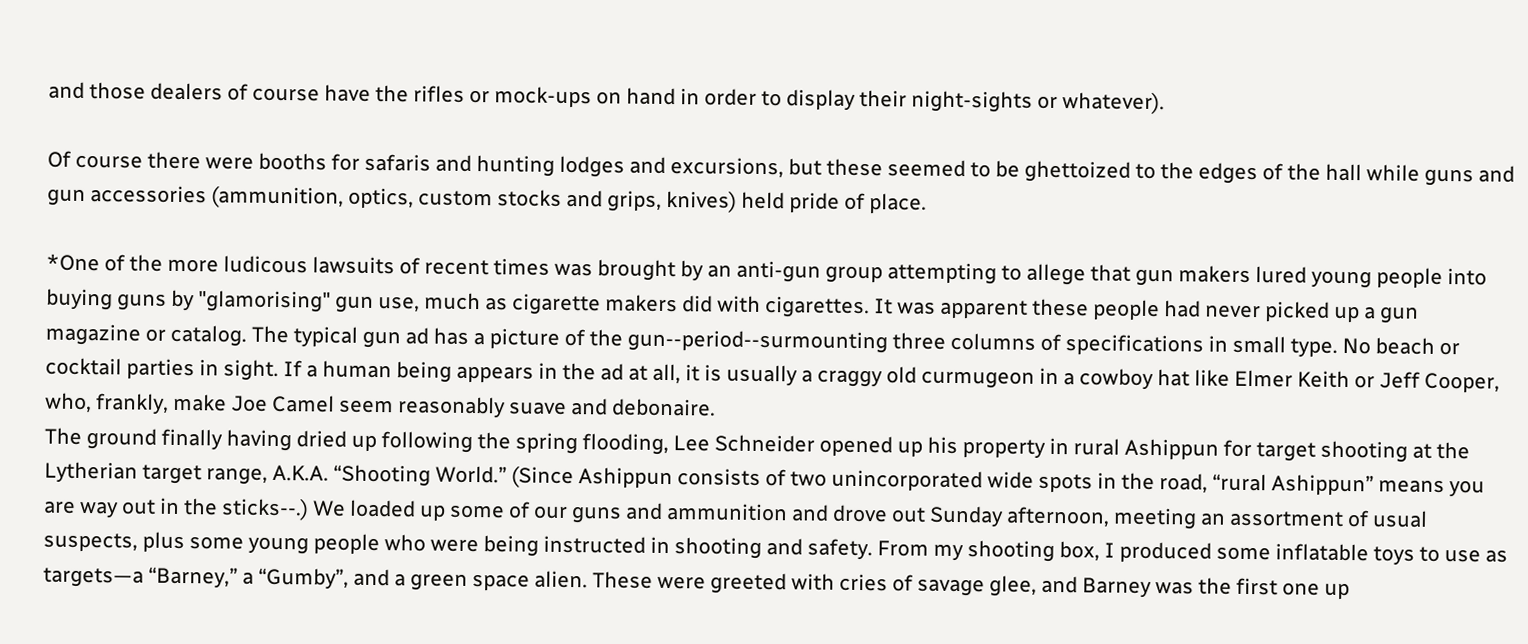and those dealers of course have the rifles or mock-ups on hand in order to display their night-sights or whatever).

Of course there were booths for safaris and hunting lodges and excursions, but these seemed to be ghettoized to the edges of the hall while guns and gun accessories (ammunition, optics, custom stocks and grips, knives) held pride of place.

*One of the more ludicous lawsuits of recent times was brought by an anti-gun group attempting to allege that gun makers lured young people into buying guns by "glamorising" gun use, much as cigarette makers did with cigarettes. It was apparent these people had never picked up a gun magazine or catalog. The typical gun ad has a picture of the gun--period--surmounting three columns of specifications in small type. No beach or cocktail parties in sight. If a human being appears in the ad at all, it is usually a craggy old curmugeon in a cowboy hat like Elmer Keith or Jeff Cooper, who, frankly, make Joe Camel seem reasonably suave and debonaire.
The ground finally having dried up following the spring flooding, Lee Schneider opened up his property in rural Ashippun for target shooting at the Lytherian target range, A.K.A. “Shooting World.” (Since Ashippun consists of two unincorporated wide spots in the road, “rural Ashippun” means you are way out in the sticks--.) We loaded up some of our guns and ammunition and drove out Sunday afternoon, meeting an assortment of usual suspects, plus some young people who were being instructed in shooting and safety. From my shooting box, I produced some inflatable toys to use as targets—a “Barney,” a “Gumby”, and a green space alien. These were greeted with cries of savage glee, and Barney was the first one up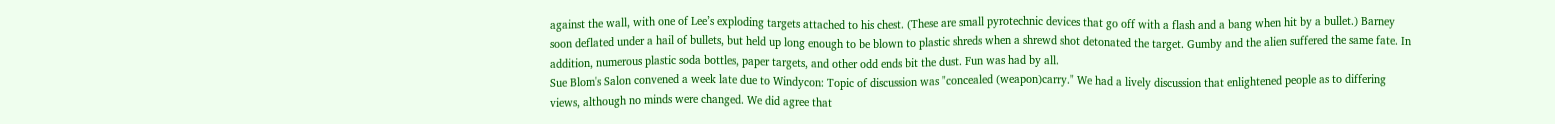against the wall, with one of Lee’s exploding targets attached to his chest. (These are small pyrotechnic devices that go off with a flash and a bang when hit by a bullet.) Barney soon deflated under a hail of bullets, but held up long enough to be blown to plastic shreds when a shrewd shot detonated the target. Gumby and the alien suffered the same fate. In addition, numerous plastic soda bottles, paper targets, and other odd ends bit the dust. Fun was had by all.
Sue Blom's Salon convened a week late due to Windycon: Topic of discussion was "concealed (weapon)carry." We had a lively discussion that enlightened people as to differing views, although no minds were changed. We did agree that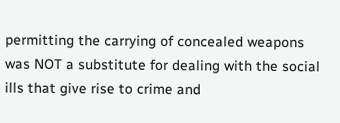permitting the carrying of concealed weapons was NOT a substitute for dealing with the social ills that give rise to crime and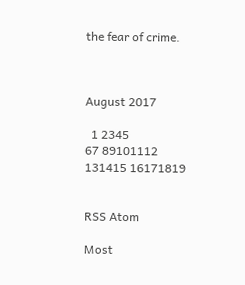the fear of crime.



August 2017

  1 2345
67 89101112
131415 16171819


RSS Atom

Most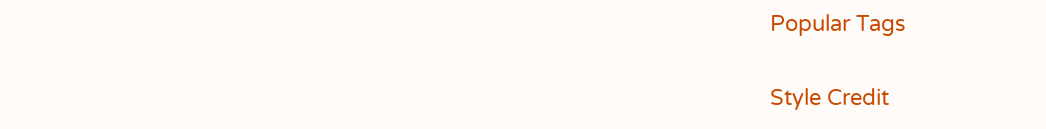Popular Tags

Style Credit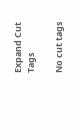Expand Cut Tags

No cut tags